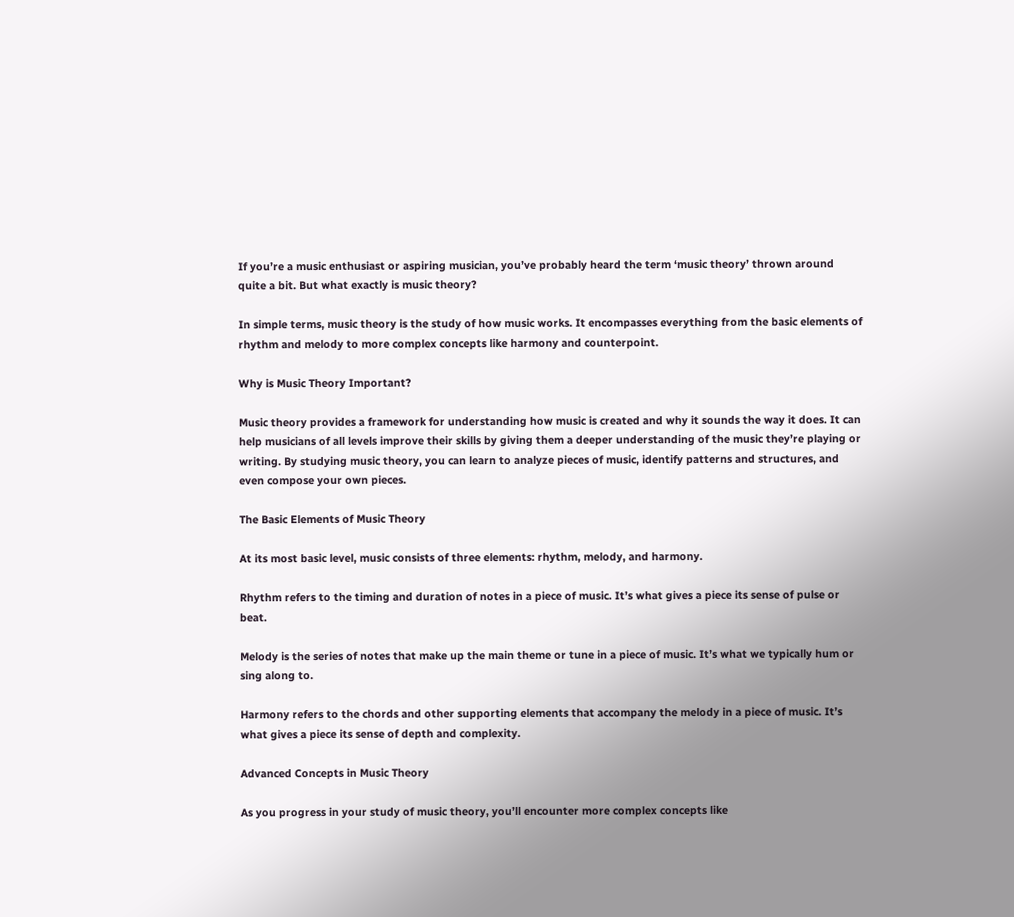If you’re a music enthusiast or aspiring musician, you’ve probably heard the term ‘music theory’ thrown around quite a bit. But what exactly is music theory?

In simple terms, music theory is the study of how music works. It encompasses everything from the basic elements of rhythm and melody to more complex concepts like harmony and counterpoint.

Why is Music Theory Important?

Music theory provides a framework for understanding how music is created and why it sounds the way it does. It can help musicians of all levels improve their skills by giving them a deeper understanding of the music they’re playing or writing. By studying music theory, you can learn to analyze pieces of music, identify patterns and structures, and even compose your own pieces.

The Basic Elements of Music Theory

At its most basic level, music consists of three elements: rhythm, melody, and harmony.

Rhythm refers to the timing and duration of notes in a piece of music. It’s what gives a piece its sense of pulse or beat.

Melody is the series of notes that make up the main theme or tune in a piece of music. It’s what we typically hum or sing along to.

Harmony refers to the chords and other supporting elements that accompany the melody in a piece of music. It’s what gives a piece its sense of depth and complexity.

Advanced Concepts in Music Theory

As you progress in your study of music theory, you’ll encounter more complex concepts like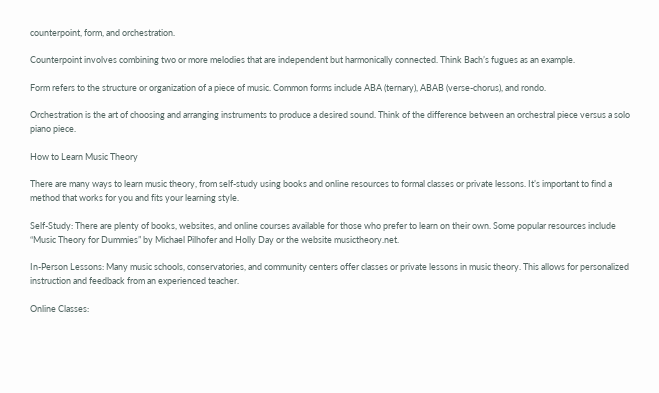counterpoint, form, and orchestration.

Counterpoint involves combining two or more melodies that are independent but harmonically connected. Think Bach’s fugues as an example.

Form refers to the structure or organization of a piece of music. Common forms include ABA (ternary), ABAB (verse-chorus), and rondo.

Orchestration is the art of choosing and arranging instruments to produce a desired sound. Think of the difference between an orchestral piece versus a solo piano piece.

How to Learn Music Theory

There are many ways to learn music theory, from self-study using books and online resources to formal classes or private lessons. It’s important to find a method that works for you and fits your learning style.

Self-Study: There are plenty of books, websites, and online courses available for those who prefer to learn on their own. Some popular resources include “Music Theory for Dummies” by Michael Pilhofer and Holly Day or the website musictheory.net.

In-Person Lessons: Many music schools, conservatories, and community centers offer classes or private lessons in music theory. This allows for personalized instruction and feedback from an experienced teacher.

Online Classes: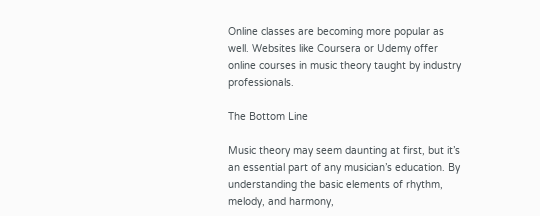Online classes are becoming more popular as well. Websites like Coursera or Udemy offer online courses in music theory taught by industry professionals.

The Bottom Line

Music theory may seem daunting at first, but it’s an essential part of any musician’s education. By understanding the basic elements of rhythm, melody, and harmony,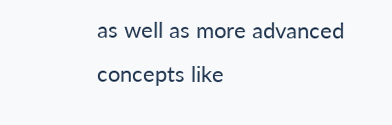as well as more advanced concepts like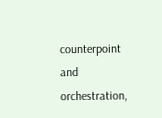counterpoint and orchestration,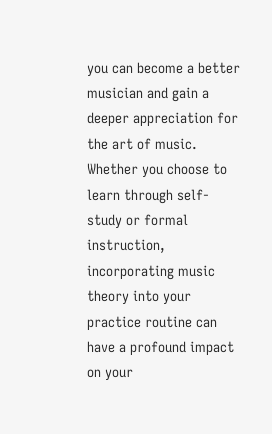you can become a better musician and gain a deeper appreciation for the art of music. Whether you choose to learn through self-study or formal instruction, incorporating music theory into your practice routine can have a profound impact on your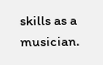skills as a musician.